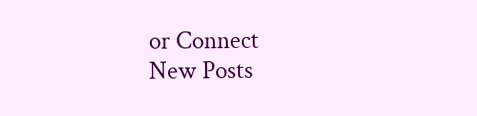or Connect
New Posts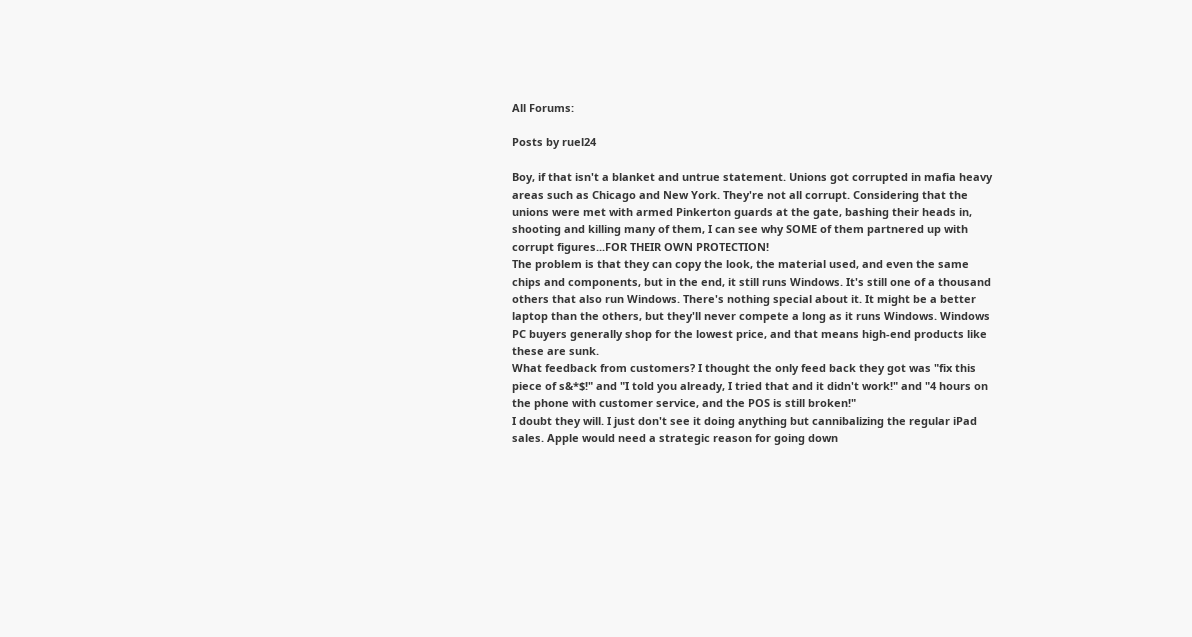All Forums:

Posts by ruel24

Boy, if that isn't a blanket and untrue statement. Unions got corrupted in mafia heavy areas such as Chicago and New York. They're not all corrupt. Considering that the unions were met with armed Pinkerton guards at the gate, bashing their heads in, shooting and killing many of them, I can see why SOME of them partnered up with corrupt figures...FOR THEIR OWN PROTECTION!
The problem is that they can copy the look, the material used, and even the same chips and components, but in the end, it still runs Windows. It's still one of a thousand others that also run Windows. There's nothing special about it. It might be a better laptop than the others, but they'll never compete a long as it runs Windows. Windows PC buyers generally shop for the lowest price, and that means high-end products like these are sunk.
What feedback from customers? I thought the only feed back they got was "fix this piece of s&*$!" and "I told you already, I tried that and it didn't work!" and "4 hours on the phone with customer service, and the POS is still broken!"
I doubt they will. I just don't see it doing anything but cannibalizing the regular iPad sales. Apple would need a strategic reason for going down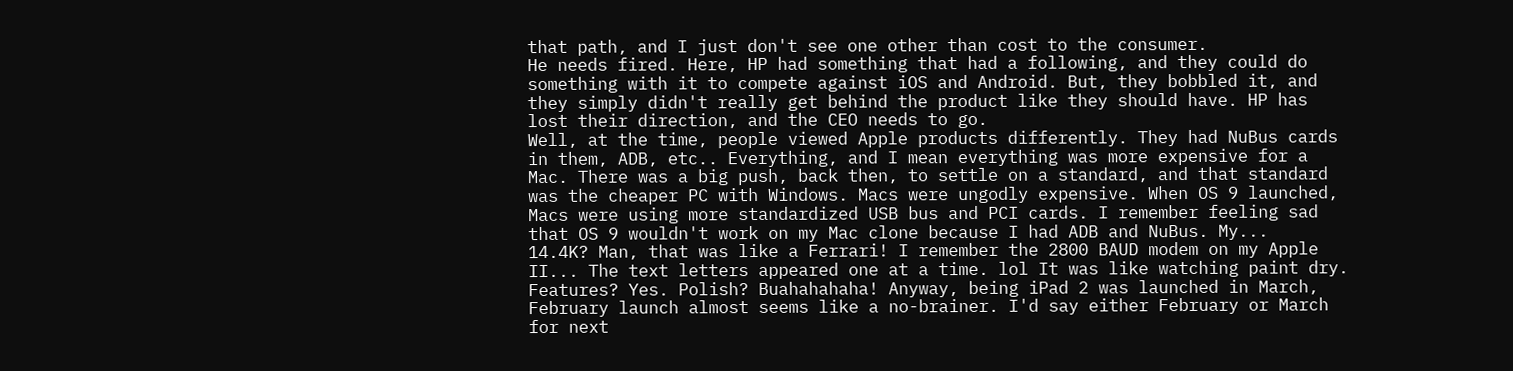that path, and I just don't see one other than cost to the consumer.
He needs fired. Here, HP had something that had a following, and they could do something with it to compete against iOS and Android. But, they bobbled it, and they simply didn't really get behind the product like they should have. HP has lost their direction, and the CEO needs to go.
Well, at the time, people viewed Apple products differently. They had NuBus cards in them, ADB, etc.. Everything, and I mean everything was more expensive for a Mac. There was a big push, back then, to settle on a standard, and that standard was the cheaper PC with Windows. Macs were ungodly expensive. When OS 9 launched, Macs were using more standardized USB bus and PCI cards. I remember feeling sad that OS 9 wouldn't work on my Mac clone because I had ADB and NuBus. My...
14.4K? Man, that was like a Ferrari! I remember the 2800 BAUD modem on my Apple II... The text letters appeared one at a time. lol It was like watching paint dry.
Features? Yes. Polish? Buahahahaha! Anyway, being iPad 2 was launched in March, February launch almost seems like a no-brainer. I'd say either February or March for next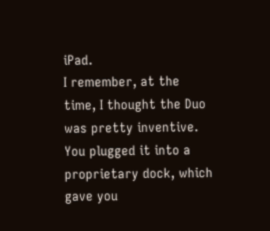iPad.
I remember, at the time, I thought the Duo was pretty inventive. You plugged it into a proprietary dock, which gave you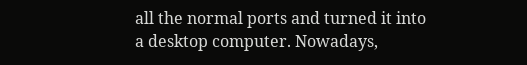all the normal ports and turned it into a desktop computer. Nowadays,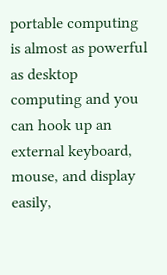portable computing is almost as powerful as desktop computing and you can hook up an external keyboard, mouse, and display easily,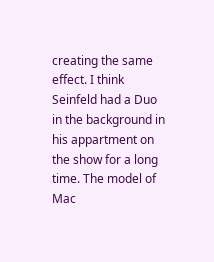creating the same effect. I think Seinfeld had a Duo in the background in his appartment on the show for a long time. The model of Mac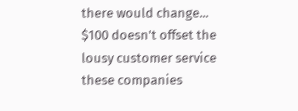there would change...
$100 doesn't offset the lousy customer service these companies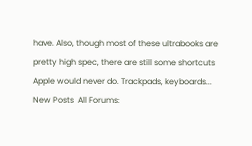have. Also, though most of these ultrabooks are pretty high spec, there are still some shortcuts Apple would never do. Trackpads, keyboards...
New Posts  All Forums: